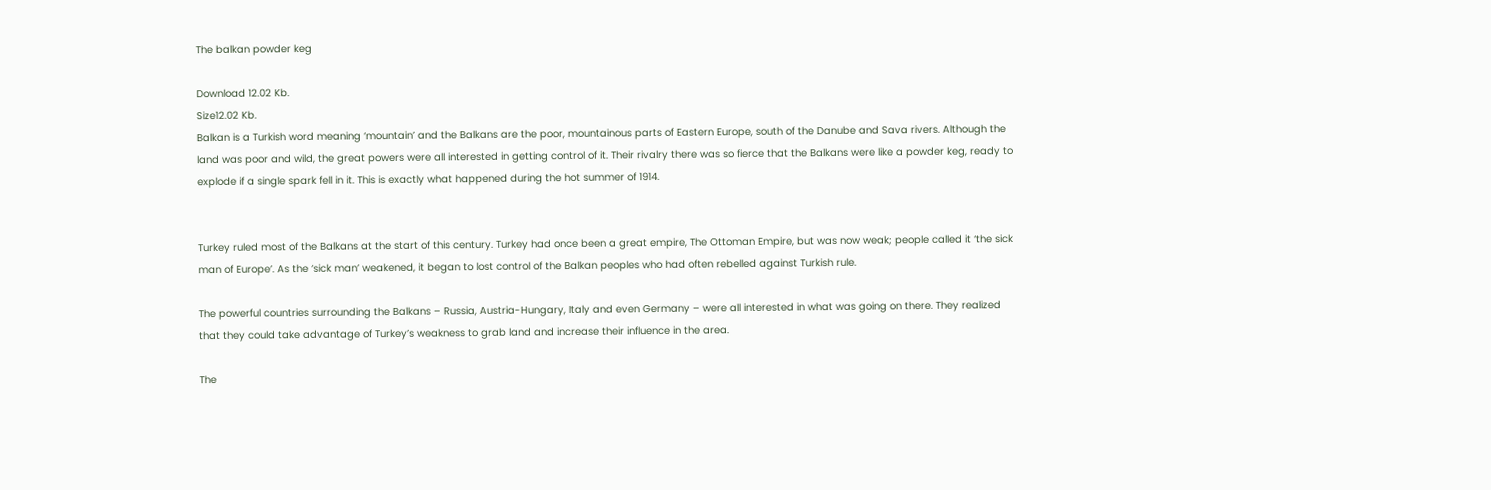The balkan powder keg

Download 12.02 Kb.
Size12.02 Kb.
Balkan is a Turkish word meaning ‘mountain’ and the Balkans are the poor, mountainous parts of Eastern Europe, south of the Danube and Sava rivers. Although the land was poor and wild, the great powers were all interested in getting control of it. Their rivalry there was so fierce that the Balkans were like a powder keg, ready to explode if a single spark fell in it. This is exactly what happened during the hot summer of 1914.


Turkey ruled most of the Balkans at the start of this century. Turkey had once been a great empire, The Ottoman Empire, but was now weak; people called it ‘the sick man of Europe’. As the ‘sick man’ weakened, it began to lost control of the Balkan peoples who had often rebelled against Turkish rule.

The powerful countries surrounding the Balkans – Russia, Austria-Hungary, Italy and even Germany – were all interested in what was going on there. They realized that they could take advantage of Turkey’s weakness to grab land and increase their influence in the area.

The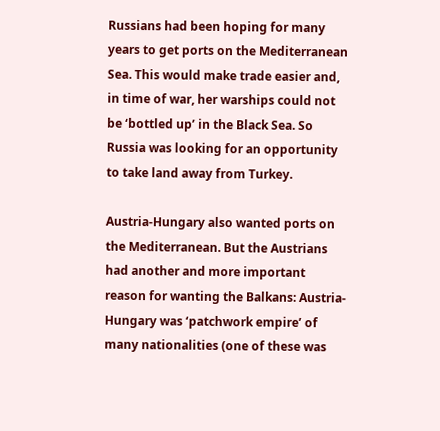Russians had been hoping for many years to get ports on the Mediterranean Sea. This would make trade easier and, in time of war, her warships could not be ‘bottled up’ in the Black Sea. So Russia was looking for an opportunity to take land away from Turkey.

Austria-Hungary also wanted ports on the Mediterranean. But the Austrians had another and more important reason for wanting the Balkans: Austria-Hungary was ‘patchwork empire’ of many nationalities (one of these was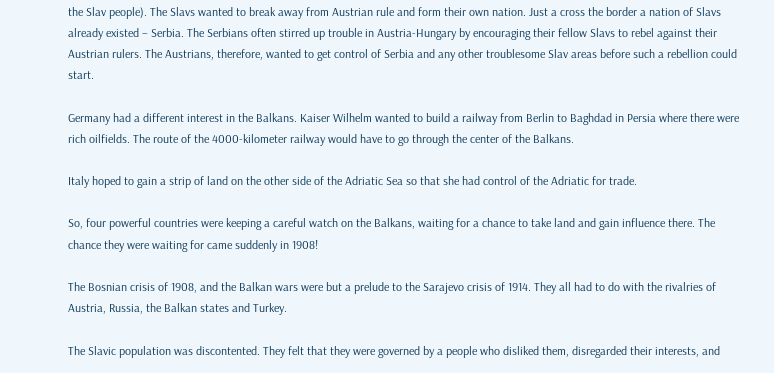the Slav people). The Slavs wanted to break away from Austrian rule and form their own nation. Just a cross the border a nation of Slavs already existed – Serbia. The Serbians often stirred up trouble in Austria-Hungary by encouraging their fellow Slavs to rebel against their Austrian rulers. The Austrians, therefore, wanted to get control of Serbia and any other troublesome Slav areas before such a rebellion could start.

Germany had a different interest in the Balkans. Kaiser Wilhelm wanted to build a railway from Berlin to Baghdad in Persia where there were rich oilfields. The route of the 4000-kilometer railway would have to go through the center of the Balkans.

Italy hoped to gain a strip of land on the other side of the Adriatic Sea so that she had control of the Adriatic for trade.

So, four powerful countries were keeping a careful watch on the Balkans, waiting for a chance to take land and gain influence there. The chance they were waiting for came suddenly in 1908!

The Bosnian crisis of 1908, and the Balkan wars were but a prelude to the Sarajevo crisis of 1914. They all had to do with the rivalries of Austria, Russia, the Balkan states and Turkey.

The Slavic population was discontented. They felt that they were governed by a people who disliked them, disregarded their interests, and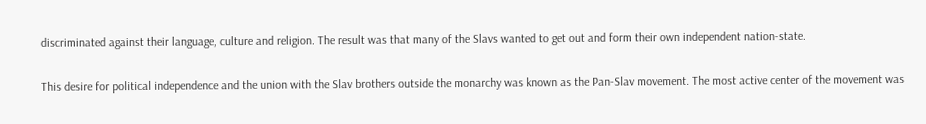discriminated against their language, culture and religion. The result was that many of the Slavs wanted to get out and form their own independent nation-state.

This desire for political independence and the union with the Slav brothers outside the monarchy was known as the Pan-Slav movement. The most active center of the movement was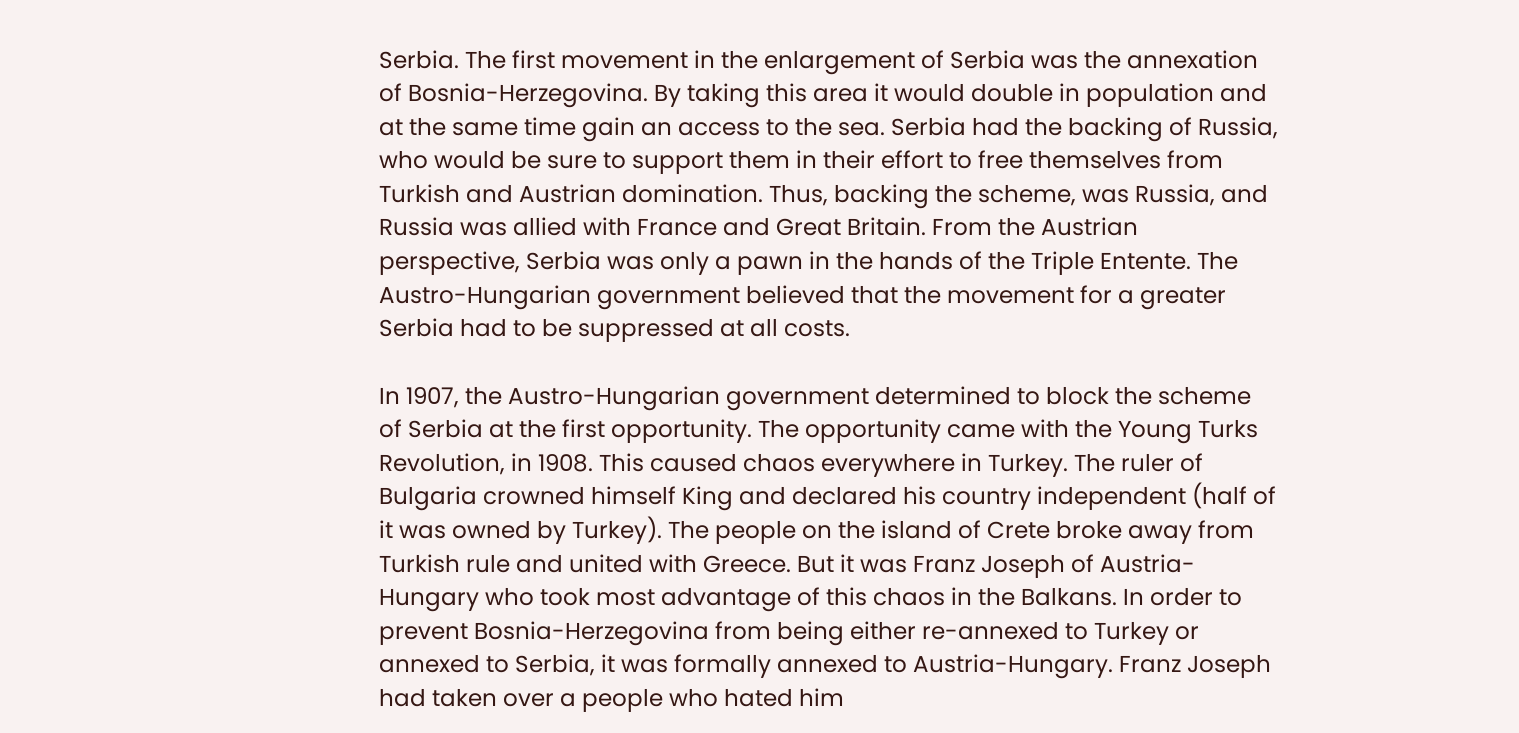Serbia. The first movement in the enlargement of Serbia was the annexation of Bosnia-Herzegovina. By taking this area it would double in population and at the same time gain an access to the sea. Serbia had the backing of Russia, who would be sure to support them in their effort to free themselves from Turkish and Austrian domination. Thus, backing the scheme, was Russia, and Russia was allied with France and Great Britain. From the Austrian perspective, Serbia was only a pawn in the hands of the Triple Entente. The Austro-Hungarian government believed that the movement for a greater Serbia had to be suppressed at all costs.

In 1907, the Austro-Hungarian government determined to block the scheme of Serbia at the first opportunity. The opportunity came with the Young Turks Revolution, in 1908. This caused chaos everywhere in Turkey. The ruler of Bulgaria crowned himself King and declared his country independent (half of it was owned by Turkey). The people on the island of Crete broke away from Turkish rule and united with Greece. But it was Franz Joseph of Austria-Hungary who took most advantage of this chaos in the Balkans. In order to prevent Bosnia-Herzegovina from being either re-annexed to Turkey or annexed to Serbia, it was formally annexed to Austria-Hungary. Franz Joseph had taken over a people who hated him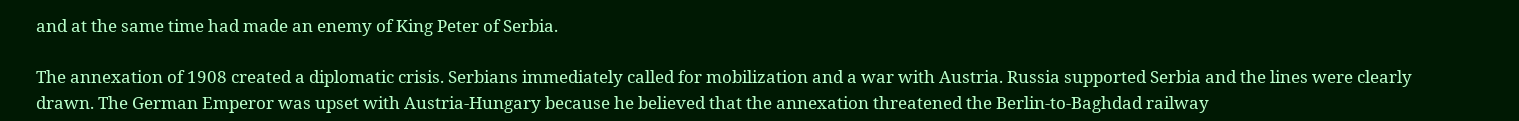and at the same time had made an enemy of King Peter of Serbia.

The annexation of 1908 created a diplomatic crisis. Serbians immediately called for mobilization and a war with Austria. Russia supported Serbia and the lines were clearly drawn. The German Emperor was upset with Austria-Hungary because he believed that the annexation threatened the Berlin-to-Baghdad railway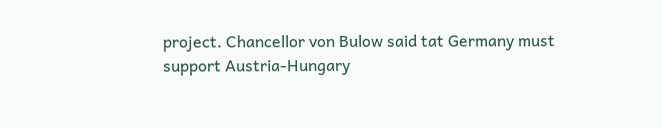project. Chancellor von Bulow said tat Germany must support Austria-Hungary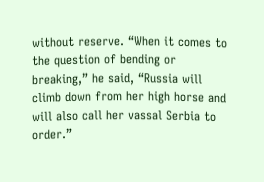without reserve. “When it comes to the question of bending or breaking,” he said, “Russia will climb down from her high horse and will also call her vassal Serbia to order.”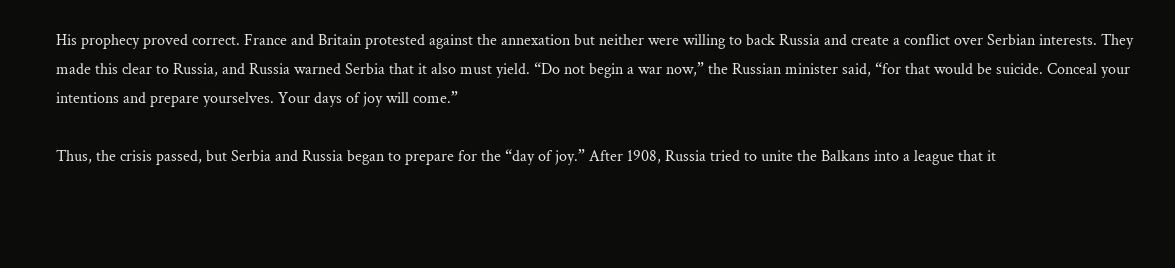His prophecy proved correct. France and Britain protested against the annexation but neither were willing to back Russia and create a conflict over Serbian interests. They made this clear to Russia, and Russia warned Serbia that it also must yield. “Do not begin a war now,” the Russian minister said, “for that would be suicide. Conceal your intentions and prepare yourselves. Your days of joy will come.”

Thus, the crisis passed, but Serbia and Russia began to prepare for the “day of joy.” After 1908, Russia tried to unite the Balkans into a league that it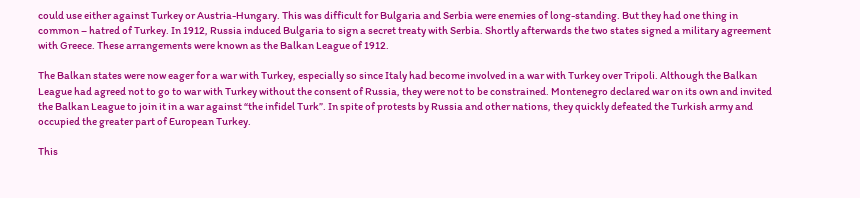could use either against Turkey or Austria-Hungary. This was difficult for Bulgaria and Serbia were enemies of long-standing. But they had one thing in common – hatred of Turkey. In 1912, Russia induced Bulgaria to sign a secret treaty with Serbia. Shortly afterwards the two states signed a military agreement with Greece. These arrangements were known as the Balkan League of 1912.

The Balkan states were now eager for a war with Turkey, especially so since Italy had become involved in a war with Turkey over Tripoli. Although the Balkan League had agreed not to go to war with Turkey without the consent of Russia, they were not to be constrained. Montenegro declared war on its own and invited the Balkan League to join it in a war against “the infidel Turk”. In spite of protests by Russia and other nations, they quickly defeated the Turkish army and occupied the greater part of European Turkey.

This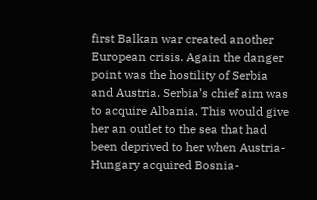first Balkan war created another European crisis. Again the danger point was the hostility of Serbia and Austria. Serbia’s chief aim was to acquire Albania. This would give her an outlet to the sea that had been deprived to her when Austria-Hungary acquired Bosnia-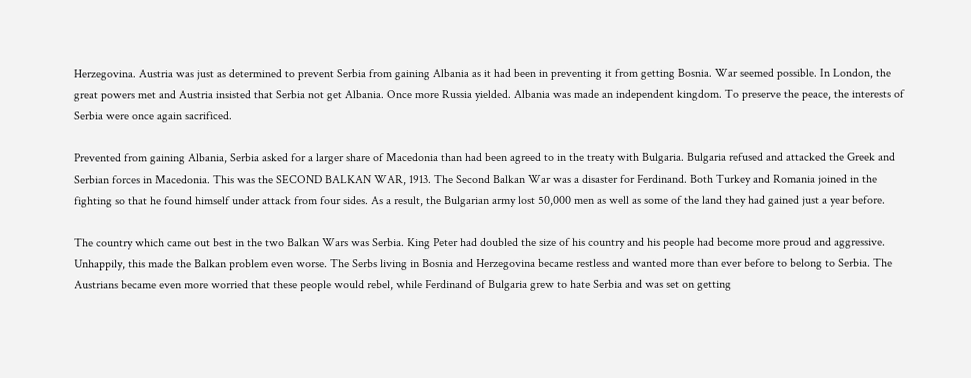Herzegovina. Austria was just as determined to prevent Serbia from gaining Albania as it had been in preventing it from getting Bosnia. War seemed possible. In London, the great powers met and Austria insisted that Serbia not get Albania. Once more Russia yielded. Albania was made an independent kingdom. To preserve the peace, the interests of Serbia were once again sacrificed.

Prevented from gaining Albania, Serbia asked for a larger share of Macedonia than had been agreed to in the treaty with Bulgaria. Bulgaria refused and attacked the Greek and Serbian forces in Macedonia. This was the SECOND BALKAN WAR, 1913. The Second Balkan War was a disaster for Ferdinand. Both Turkey and Romania joined in the fighting so that he found himself under attack from four sides. As a result, the Bulgarian army lost 50,000 men as well as some of the land they had gained just a year before.

The country which came out best in the two Balkan Wars was Serbia. King Peter had doubled the size of his country and his people had become more proud and aggressive. Unhappily, this made the Balkan problem even worse. The Serbs living in Bosnia and Herzegovina became restless and wanted more than ever before to belong to Serbia. The Austrians became even more worried that these people would rebel, while Ferdinand of Bulgaria grew to hate Serbia and was set on getting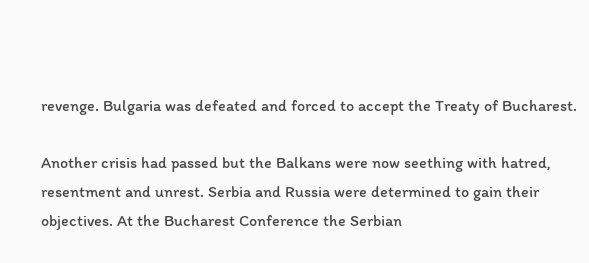revenge. Bulgaria was defeated and forced to accept the Treaty of Bucharest.

Another crisis had passed but the Balkans were now seething with hatred, resentment and unrest. Serbia and Russia were determined to gain their objectives. At the Bucharest Conference the Serbian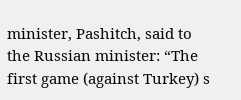minister, Pashitch, said to the Russian minister: “The first game (against Turkey) s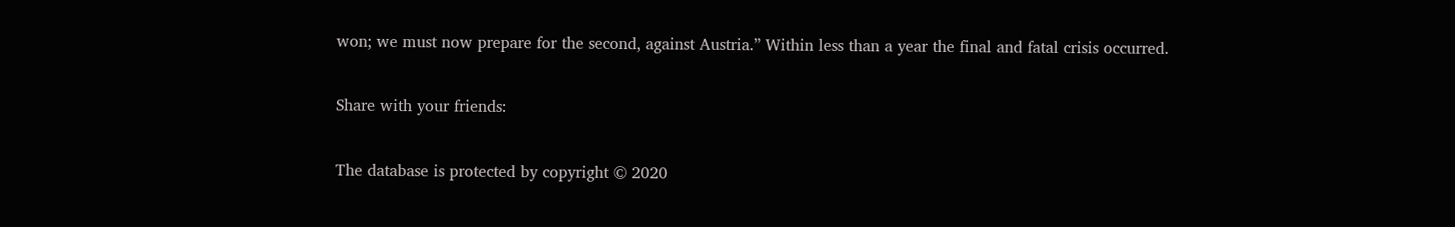won; we must now prepare for the second, against Austria.” Within less than a year the final and fatal crisis occurred.

Share with your friends:

The database is protected by copyright © 2020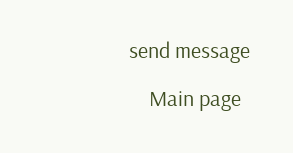send message

    Main page